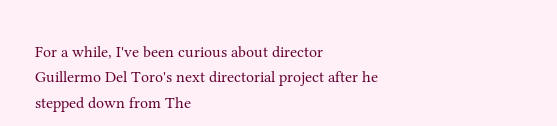For a while, I've been curious about director Guillermo Del Toro's next directorial project after he stepped down from The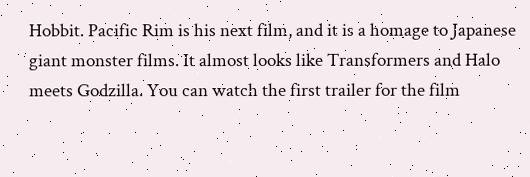Hobbit. Pacific Rim is his next film, and it is a homage to Japanese giant monster films. It almost looks like Transformers and Halo meets Godzilla. You can watch the first trailer for the film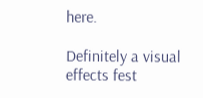here.

Definitely a visual effects fest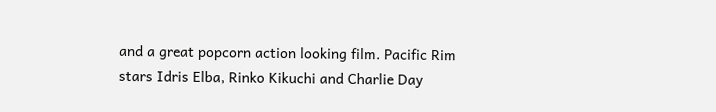and a great popcorn action looking film. Pacific Rim stars Idris Elba, Rinko Kikuchi and Charlie Day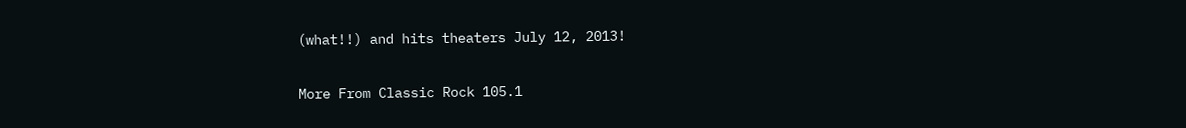(what!!) and hits theaters July 12, 2013!

More From Classic Rock 105.1